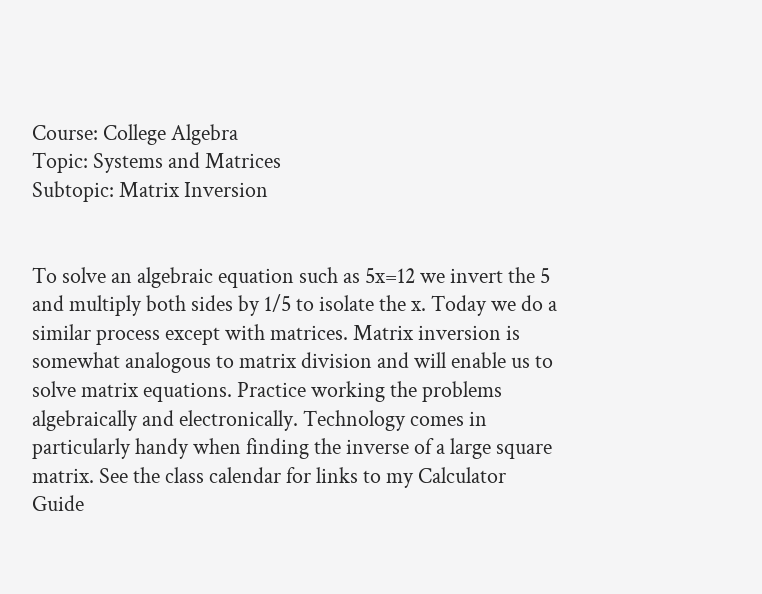Course: College Algebra
Topic: Systems and Matrices
Subtopic: Matrix Inversion


To solve an algebraic equation such as 5x=12 we invert the 5 and multiply both sides by 1/5 to isolate the x. Today we do a similar process except with matrices. Matrix inversion is somewhat analogous to matrix division and will enable us to solve matrix equations. Practice working the problems algebraically and electronically. Technology comes in particularly handy when finding the inverse of a large square matrix. See the class calendar for links to my Calculator Guide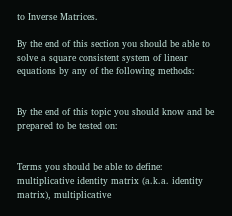to Inverse Matrices.

By the end of this section you should be able to solve a square consistent system of linear equations by any of the following methods:


By the end of this topic you should know and be prepared to be tested on:


Terms you should be able to define: multiplicative identity matrix (a.k.a. identity matrix), multiplicative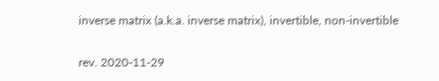inverse matrix (a.k.a. inverse matrix), invertible, non-invertible

rev. 2020-11-29